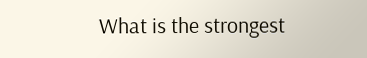What is the strongest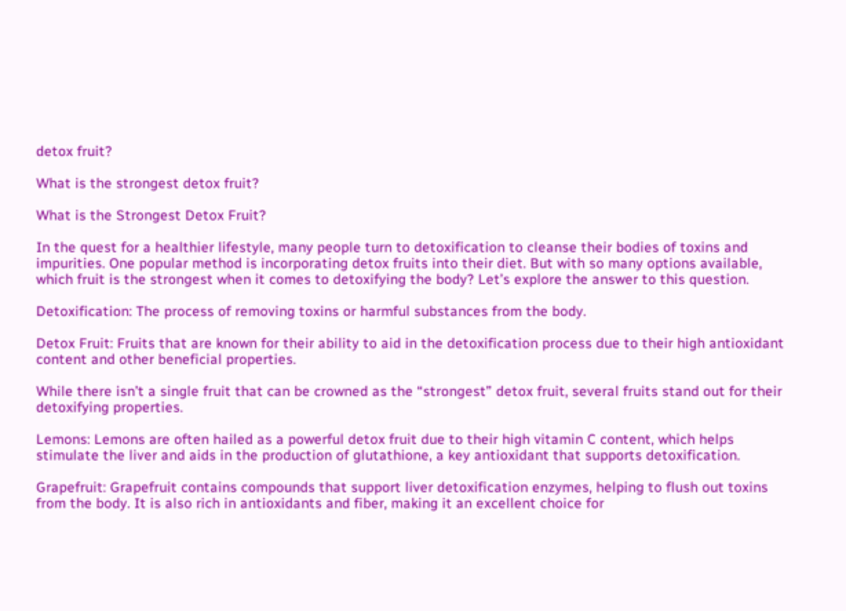detox fruit?

What is the strongest detox fruit?

What is the Strongest Detox Fruit?

In the quest for a healthier lifestyle, many people turn to detoxification to cleanse their bodies of toxins and impurities. One popular method is incorporating detox fruits into their diet. But with so many options available, which fruit is the strongest when it comes to detoxifying the body? Let’s explore the answer to this question.

Detoxification: The process of removing toxins or harmful substances from the body.

Detox Fruit: Fruits that are known for their ability to aid in the detoxification process due to their high antioxidant content and other beneficial properties.

While there isn’t a single fruit that can be crowned as the “strongest” detox fruit, several fruits stand out for their detoxifying properties.

Lemons: Lemons are often hailed as a powerful detox fruit due to their high vitamin C content, which helps stimulate the liver and aids in the production of glutathione, a key antioxidant that supports detoxification.

Grapefruit: Grapefruit contains compounds that support liver detoxification enzymes, helping to flush out toxins from the body. It is also rich in antioxidants and fiber, making it an excellent choice for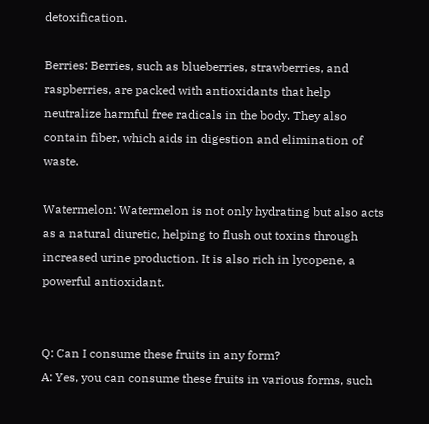detoxification.

Berries: Berries, such as blueberries, strawberries, and raspberries, are packed with antioxidants that help neutralize harmful free radicals in the body. They also contain fiber, which aids in digestion and elimination of waste.

Watermelon: Watermelon is not only hydrating but also acts as a natural diuretic, helping to flush out toxins through increased urine production. It is also rich in lycopene, a powerful antioxidant.


Q: Can I consume these fruits in any form?
A: Yes, you can consume these fruits in various forms, such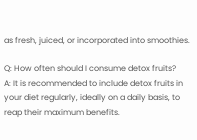as fresh, juiced, or incorporated into smoothies.

Q: How often should I consume detox fruits?
A: It is recommended to include detox fruits in your diet regularly, ideally on a daily basis, to reap their maximum benefits.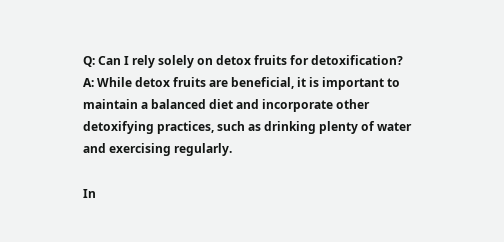Q: Can I rely solely on detox fruits for detoxification?
A: While detox fruits are beneficial, it is important to maintain a balanced diet and incorporate other detoxifying practices, such as drinking plenty of water and exercising regularly.

In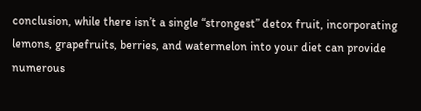conclusion, while there isn’t a single “strongest” detox fruit, incorporating lemons, grapefruits, berries, and watermelon into your diet can provide numerous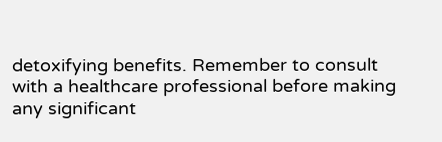detoxifying benefits. Remember to consult with a healthcare professional before making any significant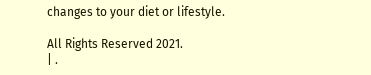changes to your diet or lifestyle.

All Rights Reserved 2021.
| .